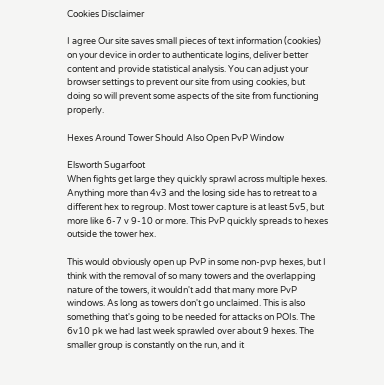Cookies Disclaimer

I agree Our site saves small pieces of text information (cookies) on your device in order to authenticate logins, deliver better content and provide statistical analysis. You can adjust your browser settings to prevent our site from using cookies, but doing so will prevent some aspects of the site from functioning properly.

Hexes Around Tower Should Also Open PvP Window

Elsworth Sugarfoot
When fights get large they quickly sprawl across multiple hexes. Anything more than 4v3 and the losing side has to retreat to a different hex to regroup. Most tower capture is at least 5v5, but more like 6-7 v 9-10 or more. This PvP quickly spreads to hexes outside the tower hex.

This would obviously open up PvP in some non-pvp hexes, but I think with the removal of so many towers and the overlapping nature of the towers, it wouldn't add that many more PvP windows. As long as towers don't go unclaimed. This is also something that's going to be needed for attacks on POIs. The 6v10 pk we had last week sprawled over about 9 hexes. The smaller group is constantly on the run, and it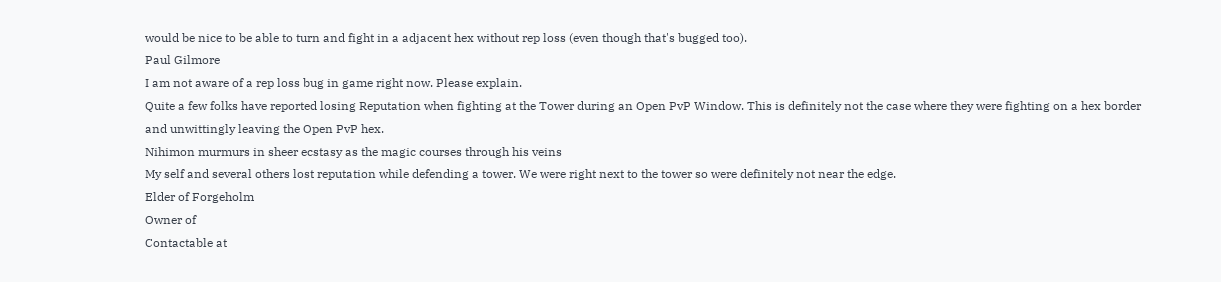would be nice to be able to turn and fight in a adjacent hex without rep loss (even though that's bugged too).
Paul Gilmore
I am not aware of a rep loss bug in game right now. Please explain.
Quite a few folks have reported losing Reputation when fighting at the Tower during an Open PvP Window. This is definitely not the case where they were fighting on a hex border and unwittingly leaving the Open PvP hex.
Nihimon murmurs in sheer ecstasy as the magic courses through his veins
My self and several others lost reputation while defending a tower. We were right next to the tower so were definitely not near the edge.
Elder of Forgeholm
Owner of
Contactable at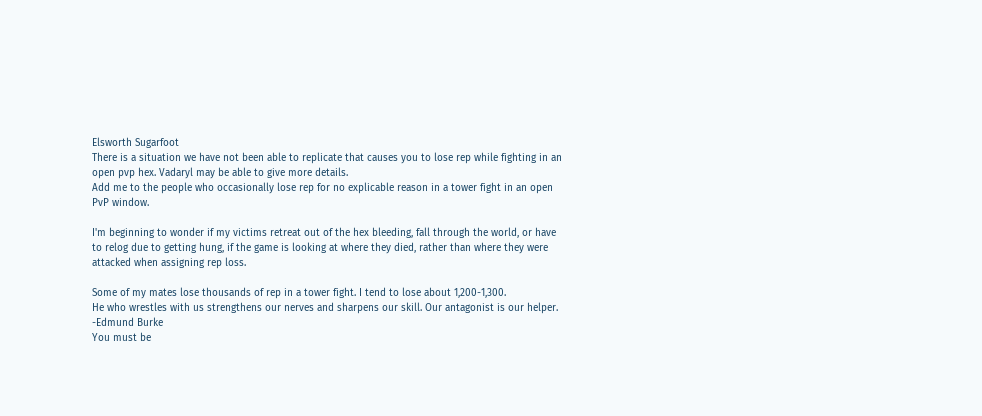Elsworth Sugarfoot
There is a situation we have not been able to replicate that causes you to lose rep while fighting in an open pvp hex. Vadaryl may be able to give more details.
Add me to the people who occasionally lose rep for no explicable reason in a tower fight in an open PvP window.

I'm beginning to wonder if my victims retreat out of the hex bleeding, fall through the world, or have to relog due to getting hung, if the game is looking at where they died, rather than where they were attacked when assigning rep loss.

Some of my mates lose thousands of rep in a tower fight. I tend to lose about 1,200-1,300.
He who wrestles with us strengthens our nerves and sharpens our skill. Our antagonist is our helper.
-Edmund Burke
You must be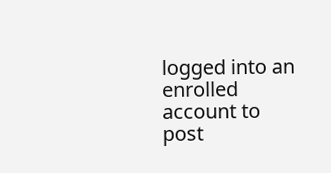logged into an enrolled account to post